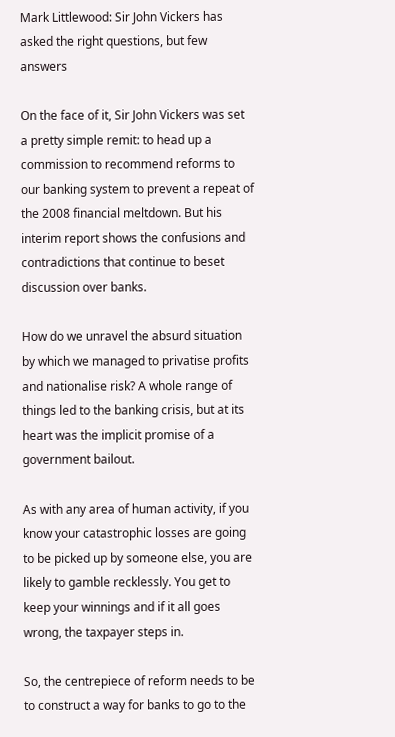Mark Littlewood: Sir John Vickers has asked the right questions, but few answers

On the face of it, Sir John Vickers was set a pretty simple remit: to head up a commission to recommend reforms to our banking system to prevent a repeat of the 2008 financial meltdown. But his interim report shows the confusions and contradictions that continue to beset discussion over banks.

How do we unravel the absurd situation by which we managed to privatise profits and nationalise risk? A whole range of things led to the banking crisis, but at its heart was the implicit promise of a government bailout.

As with any area of human activity, if you know your catastrophic losses are going to be picked up by someone else, you are likely to gamble recklessly. You get to keep your winnings and if it all goes wrong, the taxpayer steps in.

So, the centrepiece of reform needs to be to construct a way for banks to go to the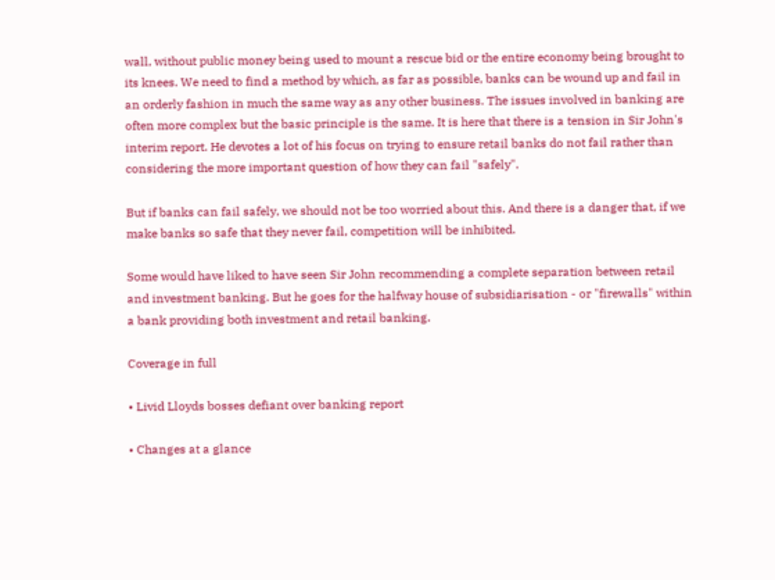wall, without public money being used to mount a rescue bid or the entire economy being brought to its knees. We need to find a method by which, as far as possible, banks can be wound up and fail in an orderly fashion in much the same way as any other business. The issues involved in banking are often more complex but the basic principle is the same. It is here that there is a tension in Sir John's interim report. He devotes a lot of his focus on trying to ensure retail banks do not fail rather than considering the more important question of how they can fail "safely".

But if banks can fail safely, we should not be too worried about this. And there is a danger that, if we make banks so safe that they never fail, competition will be inhibited.

Some would have liked to have seen Sir John recommending a complete separation between retail and investment banking. But he goes for the halfway house of subsidiarisation - or "firewalls" within a bank providing both investment and retail banking.

Coverage in full

• Livid Lloyds bosses defiant over banking report

• Changes at a glance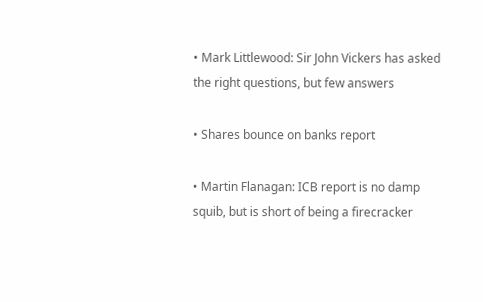• Mark Littlewood: Sir John Vickers has asked the right questions, but few answers

• Shares bounce on banks report

• Martin Flanagan: ICB report is no damp squib, but is short of being a firecracker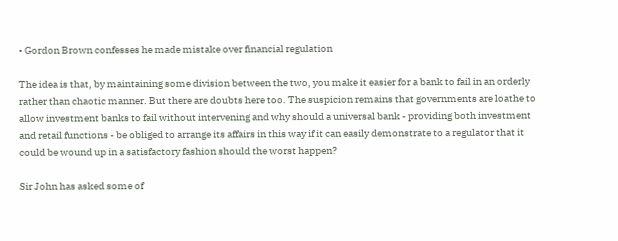• Gordon Brown confesses he made mistake over financial regulation

The idea is that, by maintaining some division between the two, you make it easier for a bank to fail in an orderly rather than chaotic manner. But there are doubts here too. The suspicion remains that governments are loathe to allow investment banks to fail without intervening and why should a universal bank - providing both investment and retail functions - be obliged to arrange its affairs in this way if it can easily demonstrate to a regulator that it could be wound up in a satisfactory fashion should the worst happen?

Sir John has asked some of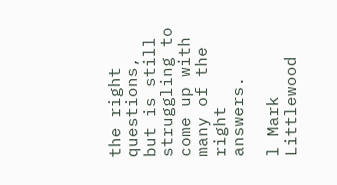the right questions, but is still struggling to come up with many of the right answers.

l Mark Littlewood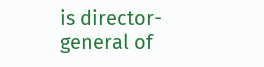is director-general of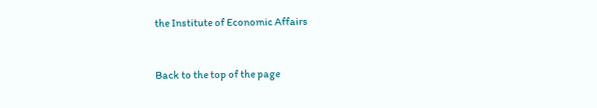the Institute of Economic Affairs


Back to the top of the page